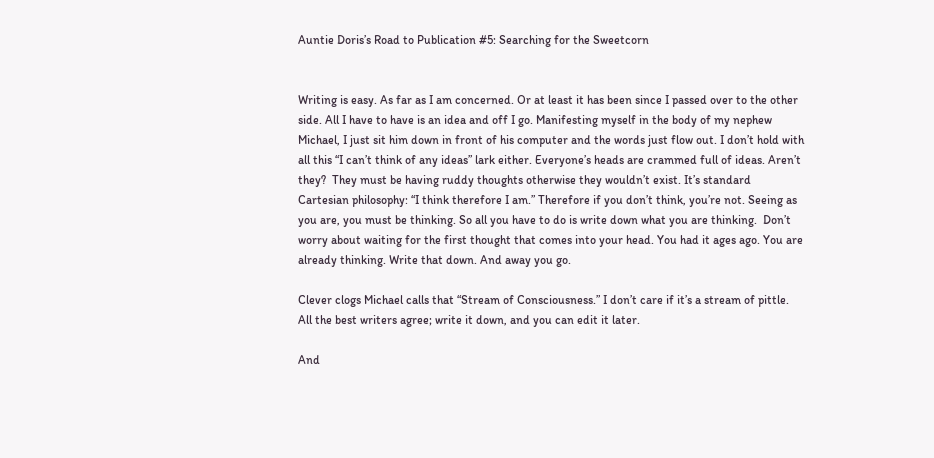Auntie Doris’s Road to Publication #5: Searching for the Sweetcorn


Writing is easy. As far as I am concerned. Or at least it has been since I passed over to the other side. All I have to have is an idea and off I go. Manifesting myself in the body of my nephew Michael, I just sit him down in front of his computer and the words just flow out. I don’t hold with all this “I can’t think of any ideas” lark either. Everyone’s heads are crammed full of ideas. Aren’t they?  They must be having ruddy thoughts otherwise they wouldn’t exist. It’s standard Cartesian philosophy: “I think therefore I am.” Therefore if you don’t think, you’re not. Seeing as you are, you must be thinking. So all you have to do is write down what you are thinking.  Don’t worry about waiting for the first thought that comes into your head. You had it ages ago. You are already thinking. Write that down. And away you go.

Clever clogs Michael calls that “Stream of Consciousness.” I don’t care if it’s a stream of pittle. All the best writers agree; write it down, and you can edit it later.

And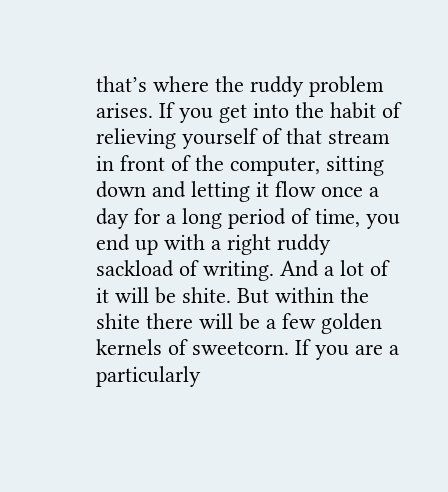that’s where the ruddy problem arises. If you get into the habit of relieving yourself of that stream in front of the computer, sitting down and letting it flow once a day for a long period of time, you end up with a right ruddy sackload of writing. And a lot of it will be shite. But within the shite there will be a few golden kernels of sweetcorn. If you are a particularly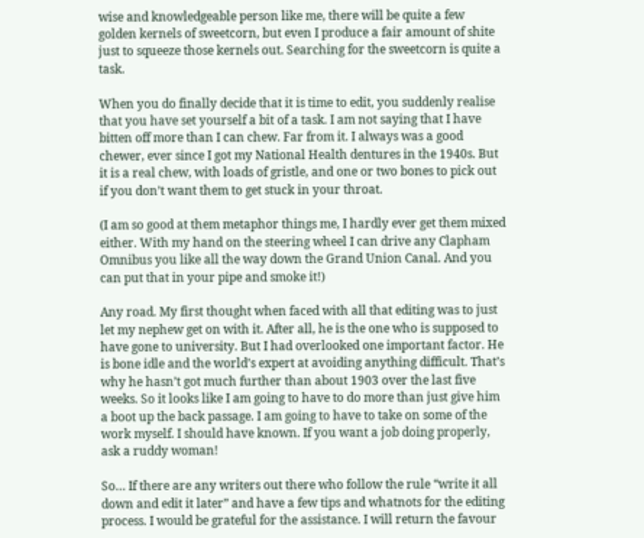wise and knowledgeable person like me, there will be quite a few golden kernels of sweetcorn, but even I produce a fair amount of shite just to squeeze those kernels out. Searching for the sweetcorn is quite a task.

When you do finally decide that it is time to edit, you suddenly realise that you have set yourself a bit of a task. I am not saying that I have bitten off more than I can chew. Far from it. I always was a good chewer, ever since I got my National Health dentures in the 1940s. But it is a real chew, with loads of gristle, and one or two bones to pick out if you don’t want them to get stuck in your throat.

(I am so good at them metaphor things me, I hardly ever get them mixed either. With my hand on the steering wheel I can drive any Clapham Omnibus you like all the way down the Grand Union Canal. And you can put that in your pipe and smoke it!)

Any road. My first thought when faced with all that editing was to just let my nephew get on with it. After all, he is the one who is supposed to have gone to university. But I had overlooked one important factor. He is bone idle and the world’s expert at avoiding anything difficult. That’s why he hasn’t got much further than about 1903 over the last five weeks. So it looks like I am going to have to do more than just give him a boot up the back passage. I am going to have to take on some of the work myself. I should have known. If you want a job doing properly, ask a ruddy woman!

So… If there are any writers out there who follow the rule “write it all down and edit it later” and have a few tips and whatnots for the editing process. I would be grateful for the assistance. I will return the favour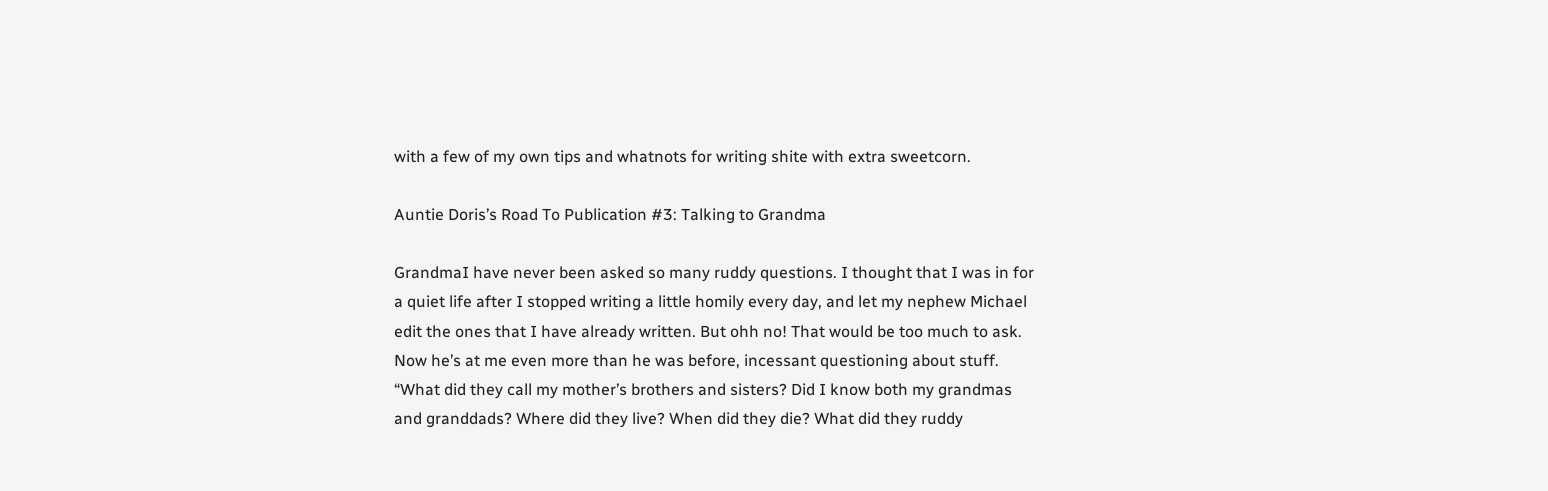with a few of my own tips and whatnots for writing shite with extra sweetcorn.

Auntie Doris’s Road To Publication #3: Talking to Grandma

GrandmaI have never been asked so many ruddy questions. I thought that I was in for a quiet life after I stopped writing a little homily every day, and let my nephew Michael edit the ones that I have already written. But ohh no! That would be too much to ask. Now he’s at me even more than he was before, incessant questioning about stuff. “What did they call my mother’s brothers and sisters? Did I know both my grandmas and granddads? Where did they live? When did they die? What did they ruddy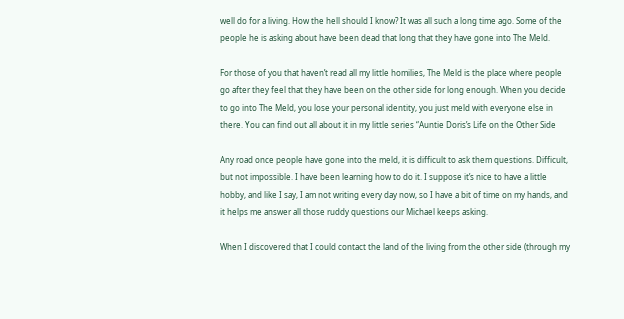well do for a living. How the hell should I know? It was all such a long time ago. Some of the people he is asking about have been dead that long that they have gone into The Meld.

For those of you that haven’t read all my little homilies, The Meld is the place where people go after they feel that they have been on the other side for long enough. When you decide to go into The Meld, you lose your personal identity, you just meld with everyone else in there. You can find out all about it in my little series “Auntie Doris’s Life on the Other Side

Any road once people have gone into the meld, it is difficult to ask them questions. Difficult, but not impossible. I have been learning how to do it. I suppose it’s nice to have a little hobby, and like I say, I am not writing every day now, so I have a bit of time on my hands, and it helps me answer all those ruddy questions our Michael keeps asking.

When I discovered that I could contact the land of the living from the other side (through my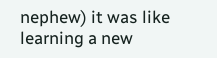nephew) it was like learning a new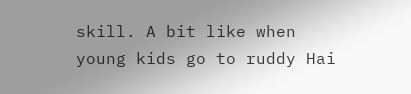skill. A bit like when young kids go to ruddy Hai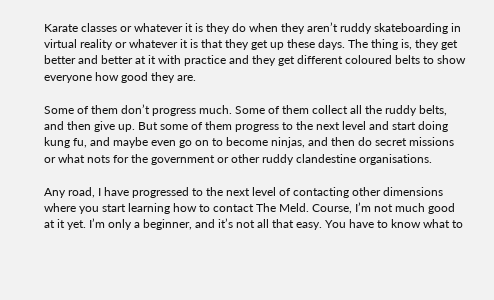Karate classes or whatever it is they do when they aren’t ruddy skateboarding in virtual reality or whatever it is that they get up these days. The thing is, they get better and better at it with practice and they get different coloured belts to show everyone how good they are.

Some of them don’t progress much. Some of them collect all the ruddy belts, and then give up. But some of them progress to the next level and start doing kung fu, and maybe even go on to become ninjas, and then do secret missions or what nots for the government or other ruddy clandestine organisations.

Any road, I have progressed to the next level of contacting other dimensions where you start learning how to contact The Meld. Course, I’m not much good at it yet. I’m only a beginner, and it’s not all that easy. You have to know what to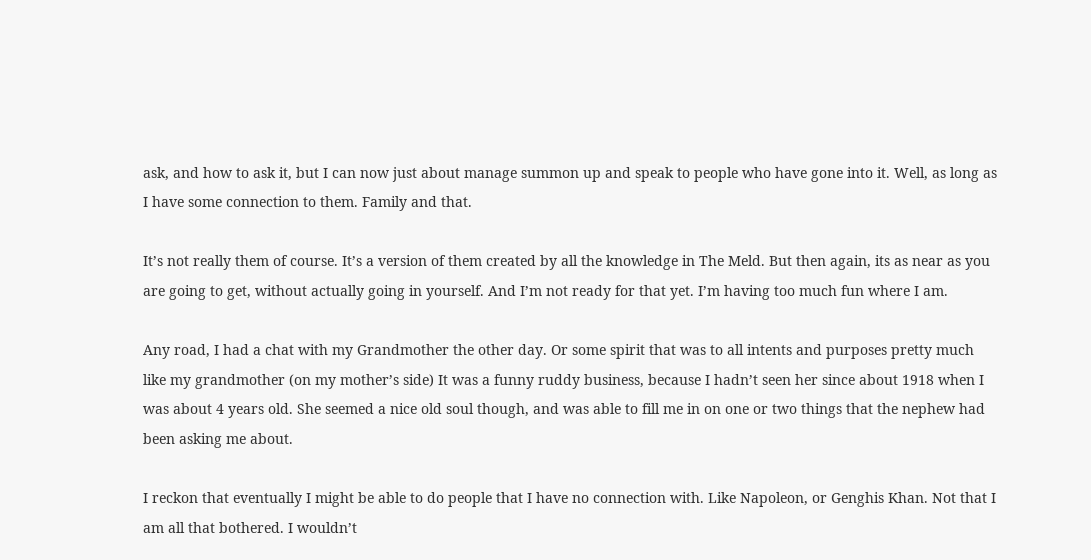ask, and how to ask it, but I can now just about manage summon up and speak to people who have gone into it. Well, as long as I have some connection to them. Family and that.

It’s not really them of course. It’s a version of them created by all the knowledge in The Meld. But then again, its as near as you are going to get, without actually going in yourself. And I’m not ready for that yet. I’m having too much fun where I am.

Any road, I had a chat with my Grandmother the other day. Or some spirit that was to all intents and purposes pretty much like my grandmother (on my mother’s side) It was a funny ruddy business, because I hadn’t seen her since about 1918 when I was about 4 years old. She seemed a nice old soul though, and was able to fill me in on one or two things that the nephew had been asking me about.

I reckon that eventually I might be able to do people that I have no connection with. Like Napoleon, or Genghis Khan. Not that I am all that bothered. I wouldn’t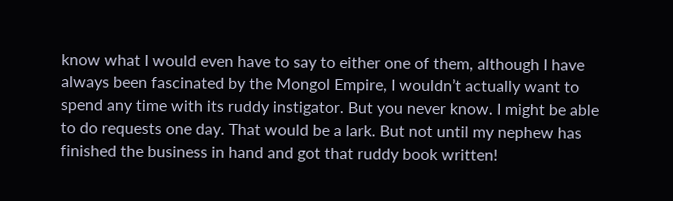know what I would even have to say to either one of them, although I have always been fascinated by the Mongol Empire, I wouldn’t actually want to spend any time with its ruddy instigator. But you never know. I might be able to do requests one day. That would be a lark. But not until my nephew has finished the business in hand and got that ruddy book written!